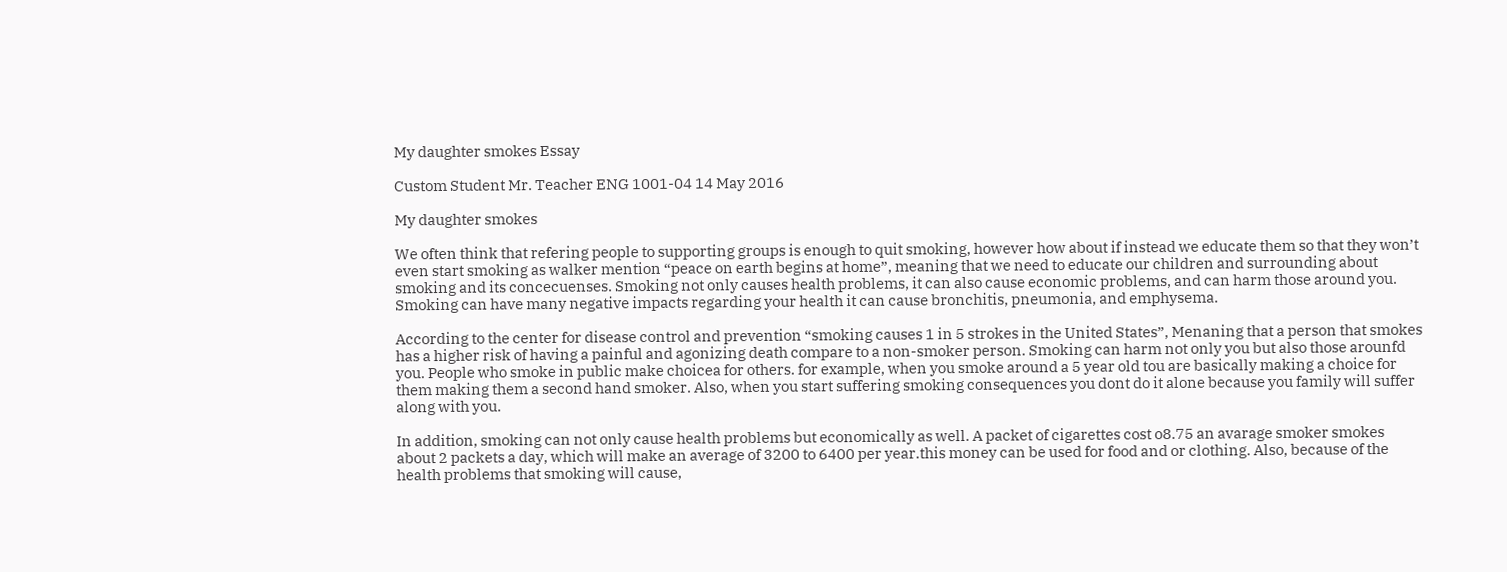My daughter smokes Essay

Custom Student Mr. Teacher ENG 1001-04 14 May 2016

My daughter smokes

We often think that refering people to supporting groups is enough to quit smoking, however how about if instead we educate them so that they won’t even start smoking as walker mention “peace on earth begins at home”, meaning that we need to educate our children and surrounding about smoking and its concecuenses. Smoking not only causes health problems, it can also cause economic problems, and can harm those around you. Smoking can have many negative impacts regarding your health it can cause bronchitis, pneumonia, and emphysema.

According to the center for disease control and prevention “smoking causes 1 in 5 strokes in the United States”, Menaning that a person that smokes has a higher risk of having a painful and agonizing death compare to a non-smoker person. Smoking can harm not only you but also those arounfd you. People who smoke in public make choicea for others. for example, when you smoke around a 5 year old tou are basically making a choice for them making them a second hand smoker. Also, when you start suffering smoking consequences you dont do it alone because you family will suffer along with you.

In addition, smoking can not only cause health problems but economically as well. A packet of cigarettes cost o8.75 an avarage smoker smokes about 2 packets a day, which will make an average of 3200 to 6400 per year.this money can be used for food and or clothing. Also, because of the health problems that smoking will cause,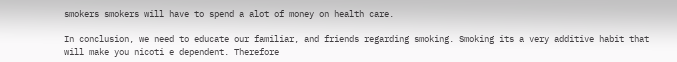smokers smokers will have to spend a alot of money on health care.

In conclusion, we need to educate our familiar, and friends regarding smoking. Smoking its a very additive habit that will make you nicoti e dependent. Therefore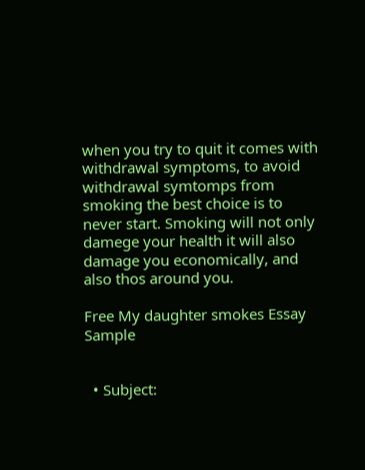when you try to quit it comes with withdrawal symptoms, to avoid withdrawal symtomps from smoking the best choice is to never start. Smoking will not only damege your health it will also damage you economically, and also thos around you.

Free My daughter smokes Essay Sample


  • Subject: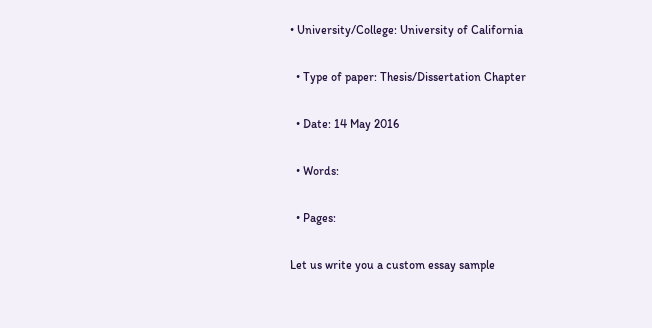• University/College: University of California

  • Type of paper: Thesis/Dissertation Chapter

  • Date: 14 May 2016

  • Words:

  • Pages:

Let us write you a custom essay sample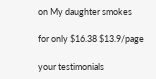on My daughter smokes

for only $16.38 $13.9/page

your testimonials